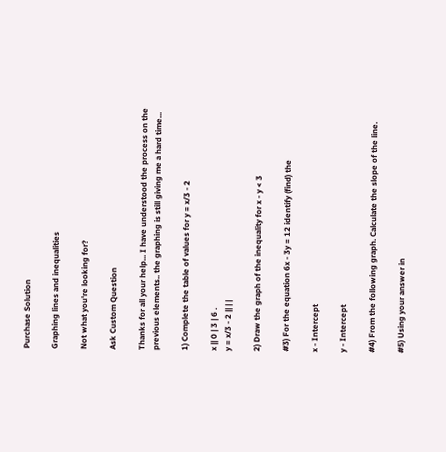Purchase Solution

Graphing lines and inequalities

Not what you're looking for?

Ask Custom Question

Thanks for all your help... I have understood the process on the previous elements.. the graphing is still giving me a hard time...

1) Complete the table of values for y = x/3 - 2

x || 0 | 3 | 6 .
y = x/3 - 2 || | |

2) Draw the graph of the inequality for x - y < 3

#3) For the equation 6x - 3y = 12 identify (find) the

x - Intercept

y - Intercept

#4) From the following graph. Calculate the slope of the line.

#5) Using your answer in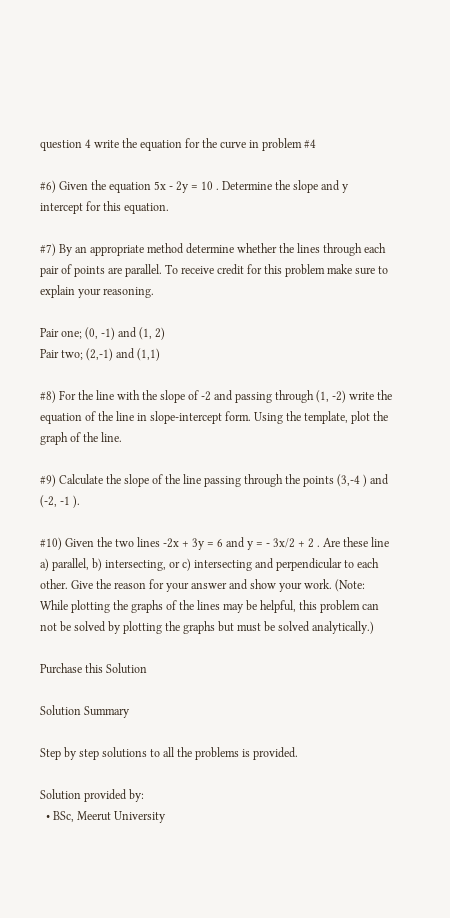question 4 write the equation for the curve in problem #4

#6) Given the equation 5x - 2y = 10 . Determine the slope and y intercept for this equation.

#7) By an appropriate method determine whether the lines through each pair of points are parallel. To receive credit for this problem make sure to explain your reasoning.

Pair one; (0, -1) and (1, 2)
Pair two; (2,-1) and (1,1)

#8) For the line with the slope of -2 and passing through (1, -2) write the equation of the line in slope-intercept form. Using the template, plot the graph of the line.

#9) Calculate the slope of the line passing through the points (3,-4 ) and (-2, -1 ).

#10) Given the two lines -2x + 3y = 6 and y = - 3x/2 + 2 . Are these line a) parallel, b) intersecting, or c) intersecting and perpendicular to each other. Give the reason for your answer and show your work. (Note: While plotting the graphs of the lines may be helpful, this problem can not be solved by plotting the graphs but must be solved analytically.)

Purchase this Solution

Solution Summary

Step by step solutions to all the problems is provided.

Solution provided by:
  • BSc, Meerut University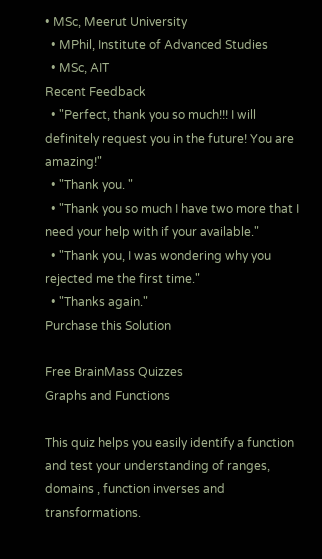• MSc, Meerut University
  • MPhil, Institute of Advanced Studies
  • MSc, AIT
Recent Feedback
  • "Perfect, thank you so much!!! I will definitely request you in the future! You are amazing!"
  • "Thank you. "
  • "Thank you so much I have two more that I need your help with if your available."
  • "Thank you, I was wondering why you rejected me the first time."
  • "Thanks again."
Purchase this Solution

Free BrainMass Quizzes
Graphs and Functions

This quiz helps you easily identify a function and test your understanding of ranges, domains , function inverses and transformations.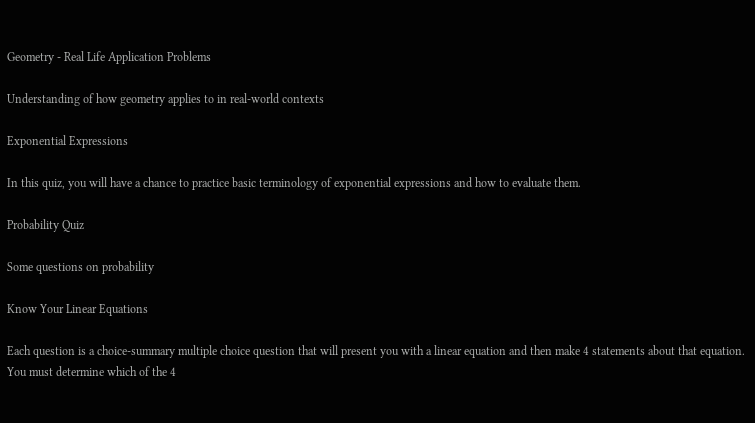Geometry - Real Life Application Problems

Understanding of how geometry applies to in real-world contexts

Exponential Expressions

In this quiz, you will have a chance to practice basic terminology of exponential expressions and how to evaluate them.

Probability Quiz

Some questions on probability

Know Your Linear Equations

Each question is a choice-summary multiple choice question that will present you with a linear equation and then make 4 statements about that equation. You must determine which of the 4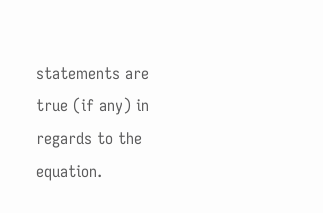statements are true (if any) in regards to the equation.